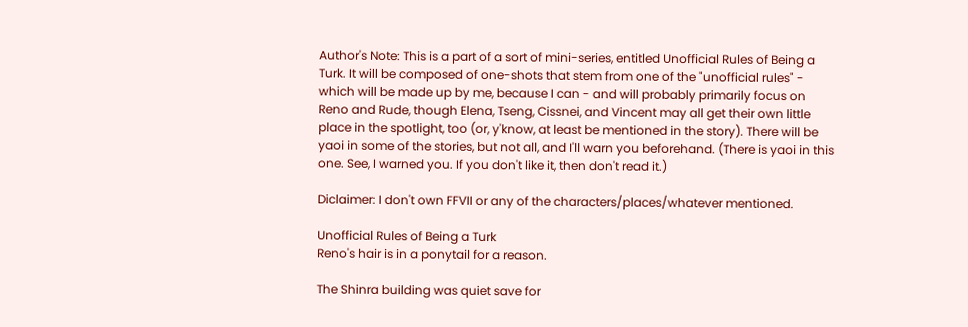Author's Note: This is a part of a sort of mini-series, entitled Unofficial Rules of Being a Turk. It will be composed of one-shots that stem from one of the "unofficial rules" - which will be made up by me, because I can - and will probably primarily focus on Reno and Rude, though Elena, Tseng, Cissnei, and Vincent may all get their own little place in the spotlight, too (or, y'know, at least be mentioned in the story). There will be yaoi in some of the stories, but not all, and I'll warn you beforehand. (There is yaoi in this one. See, I warned you. If you don't like it, then don't read it.)

Diclaimer: I don't own FFVII or any of the characters/places/whatever mentioned.

Unofficial Rules of Being a Turk
Reno's hair is in a ponytail for a reason.

The Shinra building was quiet save for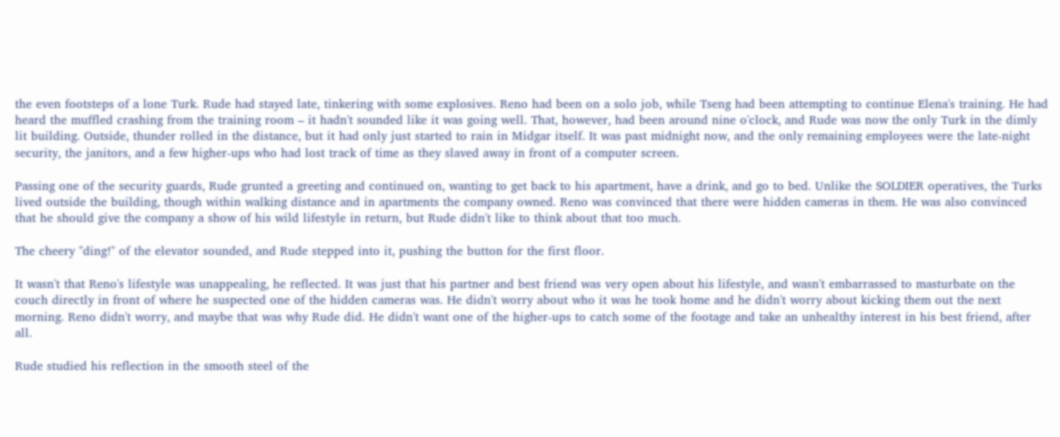the even footsteps of a lone Turk. Rude had stayed late, tinkering with some explosives. Reno had been on a solo job, while Tseng had been attempting to continue Elena's training. He had heard the muffled crashing from the training room – it hadn't sounded like it was going well. That, however, had been around nine o'clock, and Rude was now the only Turk in the dimly lit building. Outside, thunder rolled in the distance, but it had only just started to rain in Midgar itself. It was past midnight now, and the only remaining employees were the late-night security, the janitors, and a few higher-ups who had lost track of time as they slaved away in front of a computer screen.

Passing one of the security guards, Rude grunted a greeting and continued on, wanting to get back to his apartment, have a drink, and go to bed. Unlike the SOLDIER operatives, the Turks lived outside the building, though within walking distance and in apartments the company owned. Reno was convinced that there were hidden cameras in them. He was also convinced that he should give the company a show of his wild lifestyle in return, but Rude didn't like to think about that too much.

The cheery "ding!" of the elevator sounded, and Rude stepped into it, pushing the button for the first floor.

It wasn't that Reno's lifestyle was unappealing, he reflected. It was just that his partner and best friend was very open about his lifestyle, and wasn't embarrassed to masturbate on the couch directly in front of where he suspected one of the hidden cameras was. He didn't worry about who it was he took home and he didn't worry about kicking them out the next morning. Reno didn't worry, and maybe that was why Rude did. He didn't want one of the higher-ups to catch some of the footage and take an unhealthy interest in his best friend, after all.

Rude studied his reflection in the smooth steel of the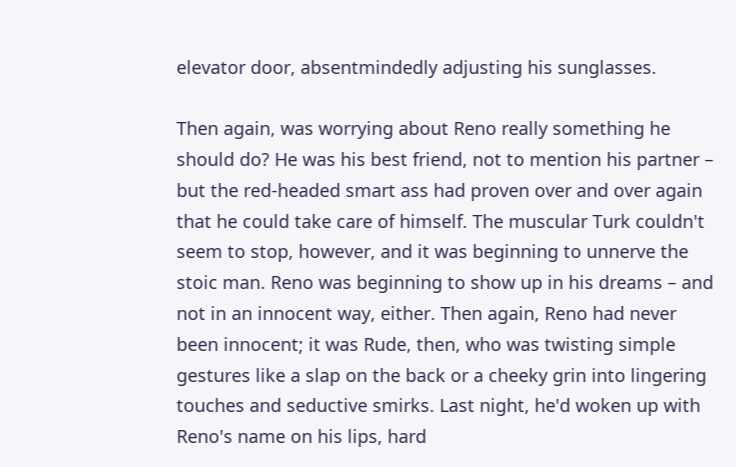elevator door, absentmindedly adjusting his sunglasses.

Then again, was worrying about Reno really something he should do? He was his best friend, not to mention his partner – but the red-headed smart ass had proven over and over again that he could take care of himself. The muscular Turk couldn't seem to stop, however, and it was beginning to unnerve the stoic man. Reno was beginning to show up in his dreams – and not in an innocent way, either. Then again, Reno had never been innocent; it was Rude, then, who was twisting simple gestures like a slap on the back or a cheeky grin into lingering touches and seductive smirks. Last night, he'd woken up with Reno's name on his lips, hard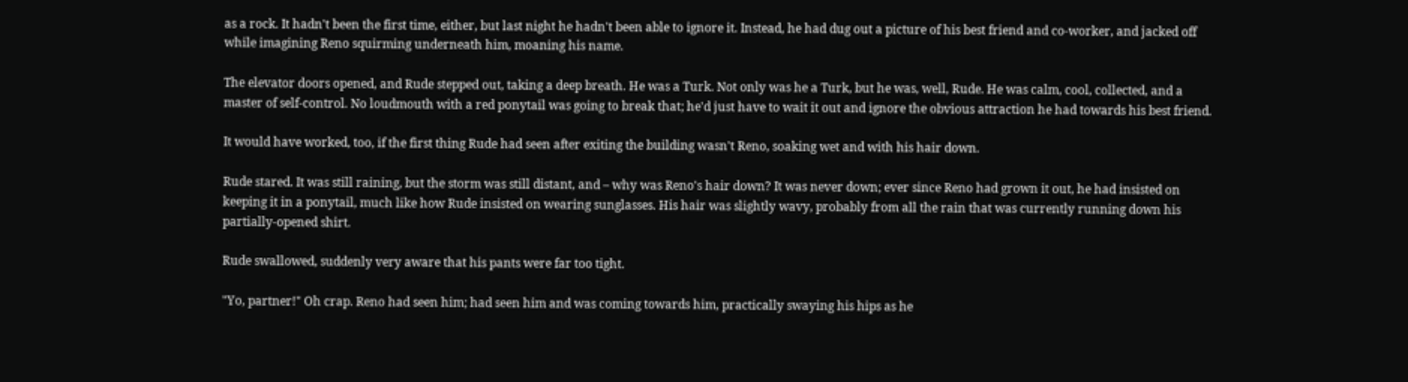as a rock. It hadn't been the first time, either, but last night he hadn't been able to ignore it. Instead, he had dug out a picture of his best friend and co-worker, and jacked off while imagining Reno squirming underneath him, moaning his name.

The elevator doors opened, and Rude stepped out, taking a deep breath. He was a Turk. Not only was he a Turk, but he was, well, Rude. He was calm, cool, collected, and a master of self-control. No loudmouth with a red ponytail was going to break that; he'd just have to wait it out and ignore the obvious attraction he had towards his best friend.

It would have worked, too, if the first thing Rude had seen after exiting the building wasn't Reno, soaking wet and with his hair down.

Rude stared. It was still raining, but the storm was still distant, and – why was Reno's hair down? It was never down; ever since Reno had grown it out, he had insisted on keeping it in a ponytail, much like how Rude insisted on wearing sunglasses. His hair was slightly wavy, probably from all the rain that was currently running down his partially-opened shirt.

Rude swallowed, suddenly very aware that his pants were far too tight.

"Yo, partner!" Oh crap. Reno had seen him; had seen him and was coming towards him, practically swaying his hips as he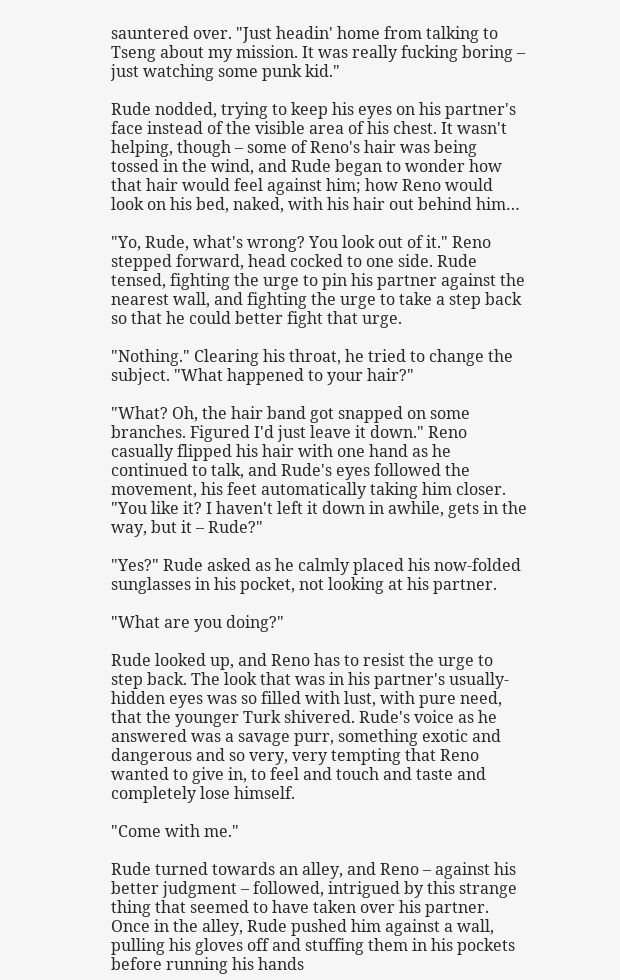sauntered over. "Just headin' home from talking to Tseng about my mission. It was really fucking boring – just watching some punk kid."

Rude nodded, trying to keep his eyes on his partner's face instead of the visible area of his chest. It wasn't helping, though – some of Reno's hair was being tossed in the wind, and Rude began to wonder how that hair would feel against him; how Reno would look on his bed, naked, with his hair out behind him…

"Yo, Rude, what's wrong? You look out of it." Reno stepped forward, head cocked to one side. Rude tensed, fighting the urge to pin his partner against the nearest wall, and fighting the urge to take a step back so that he could better fight that urge.

"Nothing." Clearing his throat, he tried to change the subject. "What happened to your hair?"

"What? Oh, the hair band got snapped on some branches. Figured I'd just leave it down." Reno casually flipped his hair with one hand as he continued to talk, and Rude's eyes followed the movement, his feet automatically taking him closer. "You like it? I haven't left it down in awhile, gets in the way, but it – Rude?"

"Yes?" Rude asked as he calmly placed his now-folded sunglasses in his pocket, not looking at his partner.

"What are you doing?"

Rude looked up, and Reno has to resist the urge to step back. The look that was in his partner's usually-hidden eyes was so filled with lust, with pure need, that the younger Turk shivered. Rude's voice as he answered was a savage purr, something exotic and dangerous and so very, very tempting that Reno wanted to give in, to feel and touch and taste and completely lose himself.

"Come with me."

Rude turned towards an alley, and Reno – against his better judgment – followed, intrigued by this strange thing that seemed to have taken over his partner. Once in the alley, Rude pushed him against a wall, pulling his gloves off and stuffing them in his pockets before running his hands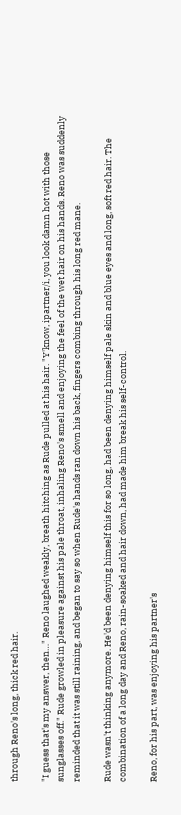through Reno's long, thick red hair.

"I guess that's my answer, then…" Reno laughed weakly, breath hitching as Rude pulled at his hair. "Y'know, ipartner/i, you look damn hot with those sunglasses off." Rude growled in pleasure against his pale throat, inhaling Reno's smell and enjoying the feel of the wet hair on his hands. Reno was suddenly reminded that it was still raining, and began to say so when Rude's hands ran down his back, fingers combing through his long red mane.

Rude wasn't thinking anymore. He'd been denying himself this for so long, had been denying himself pale skin and blue eyes and long, soft red hair. The combination of a long day and Reno, rain-soaked and hair down, had made him break his self-control.

Reno, for his part, was enjoying his partner's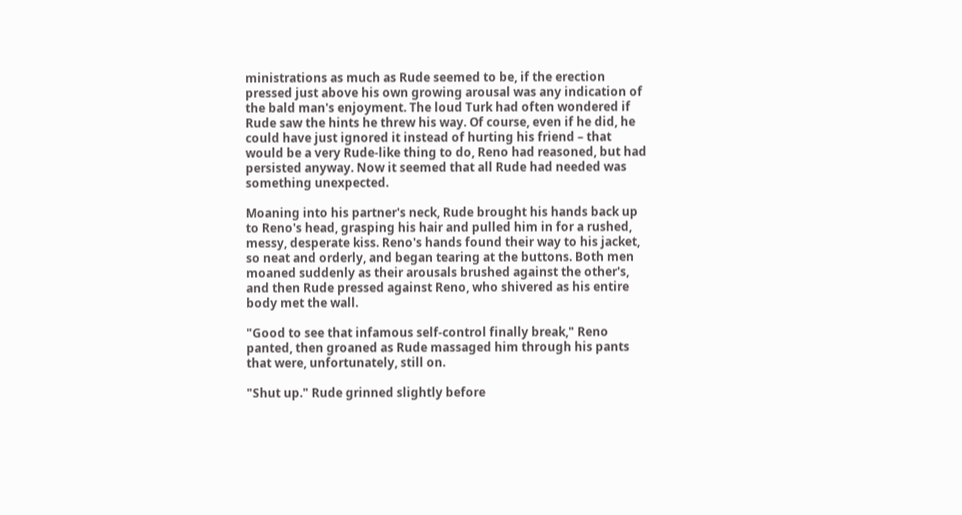ministrations as much as Rude seemed to be, if the erection pressed just above his own growing arousal was any indication of the bald man's enjoyment. The loud Turk had often wondered if Rude saw the hints he threw his way. Of course, even if he did, he could have just ignored it instead of hurting his friend – that would be a very Rude-like thing to do, Reno had reasoned, but had persisted anyway. Now it seemed that all Rude had needed was something unexpected.

Moaning into his partner's neck, Rude brought his hands back up to Reno's head, grasping his hair and pulled him in for a rushed, messy, desperate kiss. Reno's hands found their way to his jacket, so neat and orderly, and began tearing at the buttons. Both men moaned suddenly as their arousals brushed against the other's, and then Rude pressed against Reno, who shivered as his entire body met the wall.

"Good to see that infamous self-control finally break," Reno panted, then groaned as Rude massaged him through his pants that were, unfortunately, still on.

"Shut up." Rude grinned slightly before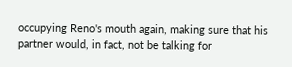occupying Reno's mouth again, making sure that his partner would, in fact, not be talking for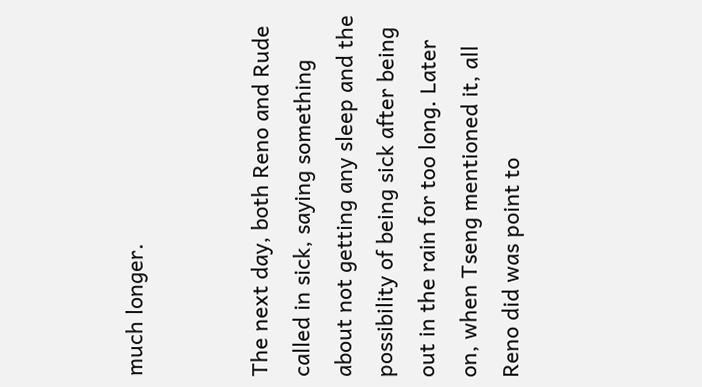much longer.


The next day, both Reno and Rude called in sick, saying something about not getting any sleep and the possibility of being sick after being out in the rain for too long. Later on, when Tseng mentioned it, all Reno did was point to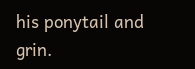his ponytail and grin.